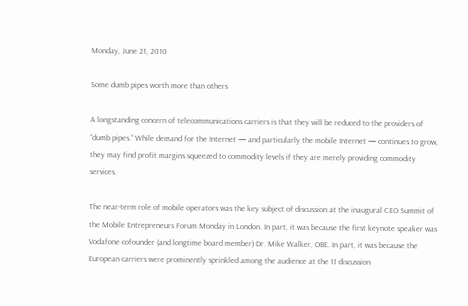Monday, June 21, 2010

Some dumb pipes worth more than others

A longstanding concern of telecommunications carriers is that they will be reduced to the providers of “dumb pipes.” While demand for the Internet — and particularly the mobile Internet — continues to grow, they may find profit margins squeezed to commodity levels if they are merely providing commodity services.

The near-term role of mobile operators was the key subject of discussion at the inaugural CEO Summit of the Mobile Entrepreneurs Forum Monday in London. In part, it was because the first keynote speaker was Vodafone cofounder (and longtime board member) Dr. Mike Walker, OBE. In part, it was because the European carriers were prominently sprinkled among the audience at the 11 discussion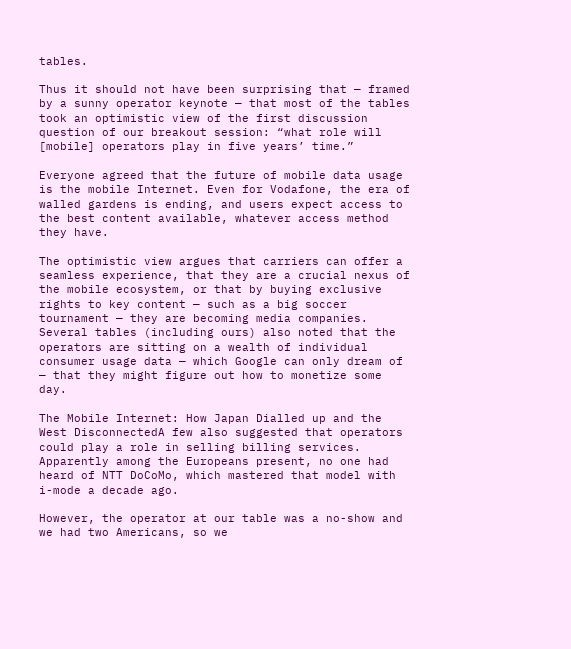tables.

Thus it should not have been surprising that — framed by a sunny operator keynote — that most of the tables took an optimistic view of the first discussion question of our breakout session: “what role will [mobile] operators play in five years’ time.”

Everyone agreed that the future of mobile data usage is the mobile Internet. Even for Vodafone, the era of walled gardens is ending, and users expect access to the best content available, whatever access method they have.

The optimistic view argues that carriers can offer a seamless experience, that they are a crucial nexus of the mobile ecosystem, or that by buying exclusive rights to key content — such as a big soccer tournament — they are becoming media companies. Several tables (including ours) also noted that the operators are sitting on a wealth of individual consumer usage data — which Google can only dream of — that they might figure out how to monetize some day.

The Mobile Internet: How Japan Dialled up and the West DisconnectedA few also suggested that operators could play a role in selling billing services. Apparently among the Europeans present, no one had heard of NTT DoCoMo, which mastered that model with i-mode a decade ago.

However, the operator at our table was a no-show and we had two Americans, so we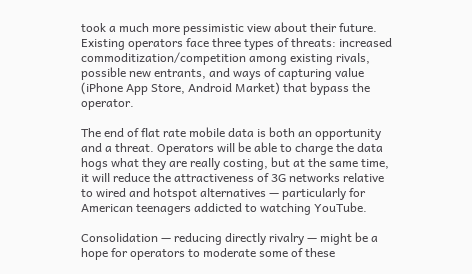took a much more pessimistic view about their future. Existing operators face three types of threats: increased commoditization/competition among existing rivals, possible new entrants, and ways of capturing value (iPhone App Store, Android Market) that bypass the operator.

The end of flat rate mobile data is both an opportunity and a threat. Operators will be able to charge the data hogs what they are really costing, but at the same time, it will reduce the attractiveness of 3G networks relative to wired and hotspot alternatives — particularly for American teenagers addicted to watching YouTube.

Consolidation — reducing directly rivalry — might be a hope for operators to moderate some of these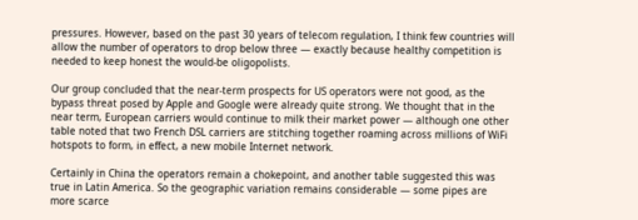pressures. However, based on the past 30 years of telecom regulation, I think few countries will allow the number of operators to drop below three — exactly because healthy competition is needed to keep honest the would-be oligopolists.

Our group concluded that the near-term prospects for US operators were not good, as the bypass threat posed by Apple and Google were already quite strong. We thought that in the near term, European carriers would continue to milk their market power — although one other table noted that two French DSL carriers are stitching together roaming across millions of WiFi hotspots to form, in effect, a new mobile Internet network.

Certainly in China the operators remain a chokepoint, and another table suggested this was true in Latin America. So the geographic variation remains considerable — some pipes are more scarce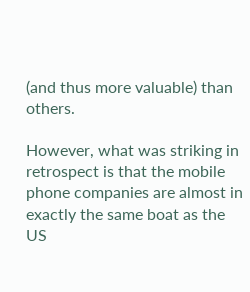(and thus more valuable) than others.

However, what was striking in retrospect is that the mobile phone companies are almost in exactly the same boat as the US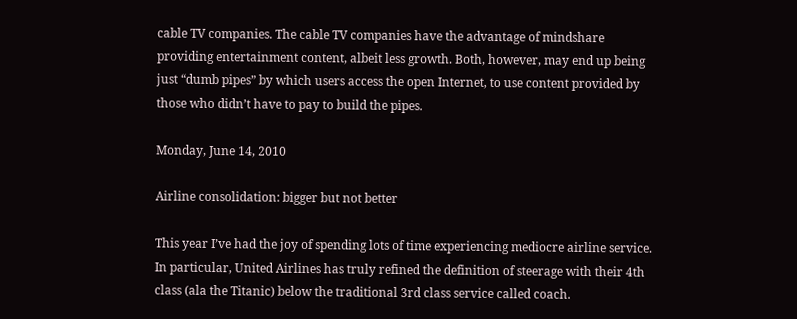cable TV companies. The cable TV companies have the advantage of mindshare providing entertainment content, albeit less growth. Both, however, may end up being just “dumb pipes” by which users access the open Internet, to use content provided by those who didn’t have to pay to build the pipes.

Monday, June 14, 2010

Airline consolidation: bigger but not better

This year I’ve had the joy of spending lots of time experiencing mediocre airline service. In particular, United Airlines has truly refined the definition of steerage with their 4th class (ala the Titanic) below the traditional 3rd class service called coach.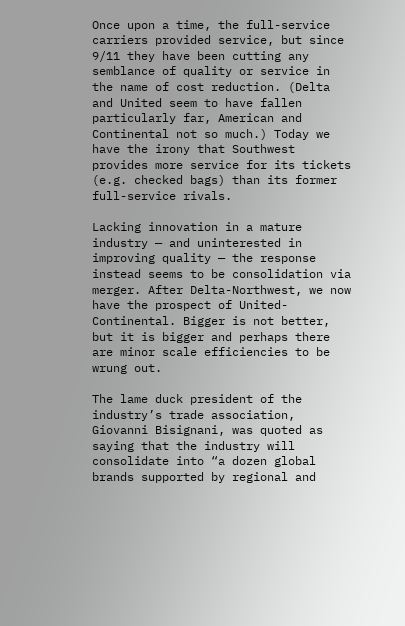Once upon a time, the full-service carriers provided service, but since 9/11 they have been cutting any semblance of quality or service in the name of cost reduction. (Delta and United seem to have fallen particularly far, American and Continental not so much.) Today we have the irony that Southwest provides more service for its tickets (e.g. checked bags) than its former full-service rivals.

Lacking innovation in a mature industry — and uninterested in improving quality — the response instead seems to be consolidation via merger. After Delta-Northwest, we now have the prospect of United-Continental. Bigger is not better, but it is bigger and perhaps there are minor scale efficiencies to be wrung out.

The lame duck president of the industry’s trade association, Giovanni Bisignani, was quoted as saying that the industry will consolidate into “a dozen global brands supported by regional and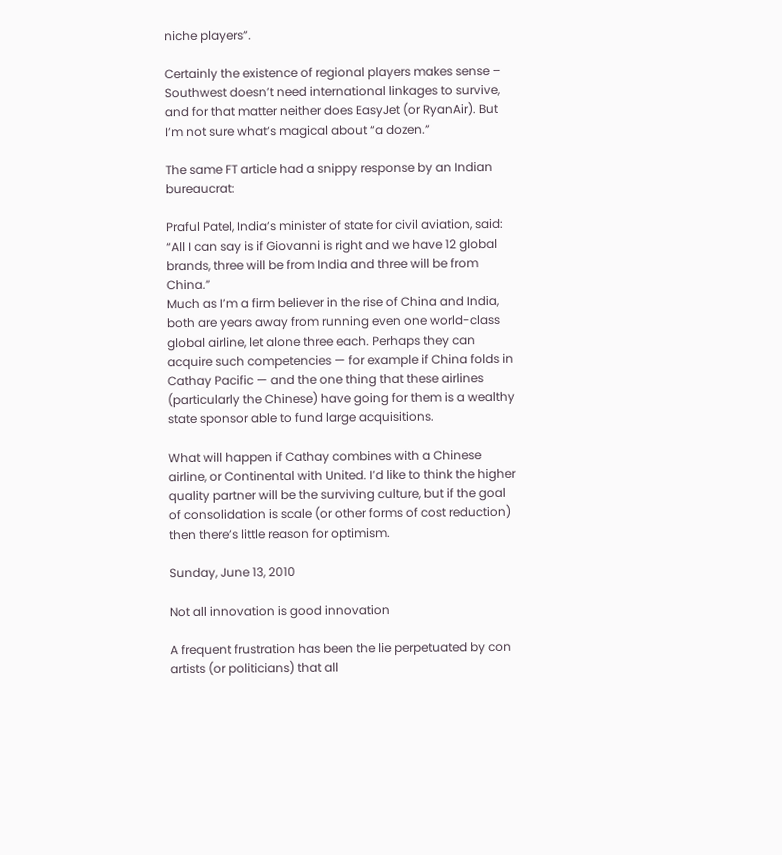niche players”.

Certainly the existence of regional players makes sense – Southwest doesn’t need international linkages to survive, and for that matter neither does EasyJet (or RyanAir). But I’m not sure what’s magical about “a dozen.”

The same FT article had a snippy response by an Indian bureaucrat:

Praful Patel, India’s minister of state for civil aviation, said: “All I can say is if Giovanni is right and we have 12 global brands, three will be from India and three will be from China.”
Much as I’m a firm believer in the rise of China and India, both are years away from running even one world-class global airline, let alone three each. Perhaps they can acquire such competencies — for example if China folds in Cathay Pacific — and the one thing that these airlines (particularly the Chinese) have going for them is a wealthy state sponsor able to fund large acquisitions.

What will happen if Cathay combines with a Chinese airline, or Continental with United. I’d like to think the higher quality partner will be the surviving culture, but if the goal of consolidation is scale (or other forms of cost reduction) then there’s little reason for optimism.

Sunday, June 13, 2010

Not all innovation is good innovation

A frequent frustration has been the lie perpetuated by con artists (or politicians) that all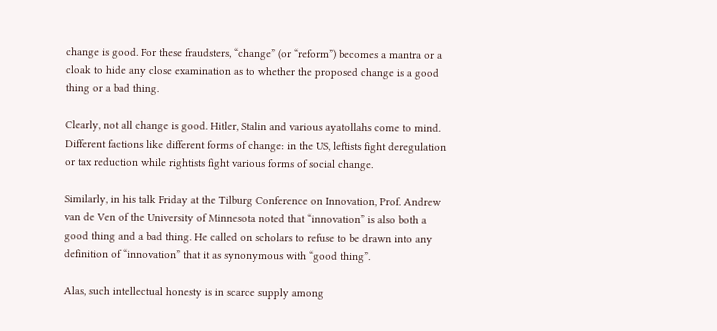change is good. For these fraudsters, “change” (or “reform”) becomes a mantra or a cloak to hide any close examination as to whether the proposed change is a good thing or a bad thing.

Clearly, not all change is good. Hitler, Stalin and various ayatollahs come to mind. Different factions like different forms of change: in the US, leftists fight deregulation or tax reduction while rightists fight various forms of social change.

Similarly, in his talk Friday at the Tilburg Conference on Innovation, Prof. Andrew van de Ven of the University of Minnesota noted that “innovation” is also both a good thing and a bad thing. He called on scholars to refuse to be drawn into any definition of “innovation” that it as synonymous with “good thing”.

Alas, such intellectual honesty is in scarce supply among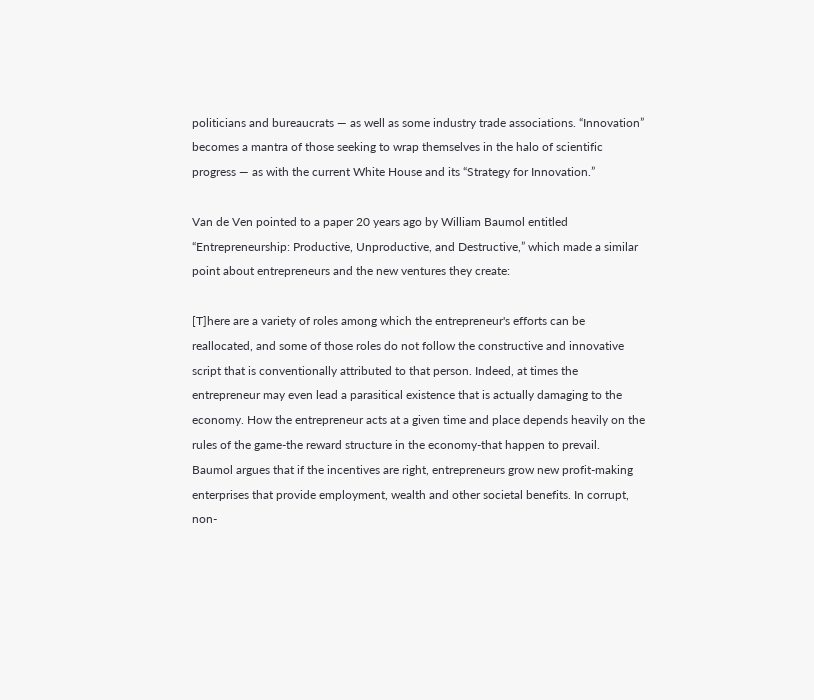politicians and bureaucrats — as well as some industry trade associations. “Innovation” becomes a mantra of those seeking to wrap themselves in the halo of scientific progress — as with the current White House and its “Strategy for Innovation.”

Van de Ven pointed to a paper 20 years ago by William Baumol entitled “Entrepreneurship: Productive, Unproductive, and Destructive,” which made a similar point about entrepreneurs and the new ventures they create:

[T]here are a variety of roles among which the entrepreneur's efforts can be reallocated, and some of those roles do not follow the constructive and innovative script that is conventionally attributed to that person. Indeed, at times the entrepreneur may even lead a parasitical existence that is actually damaging to the economy. How the entrepreneur acts at a given time and place depends heavily on the rules of the game-the reward structure in the economy-that happen to prevail.
Baumol argues that if the incentives are right, entrepreneurs grow new profit-making enterprises that provide employment, wealth and other societal benefits. In corrupt, non-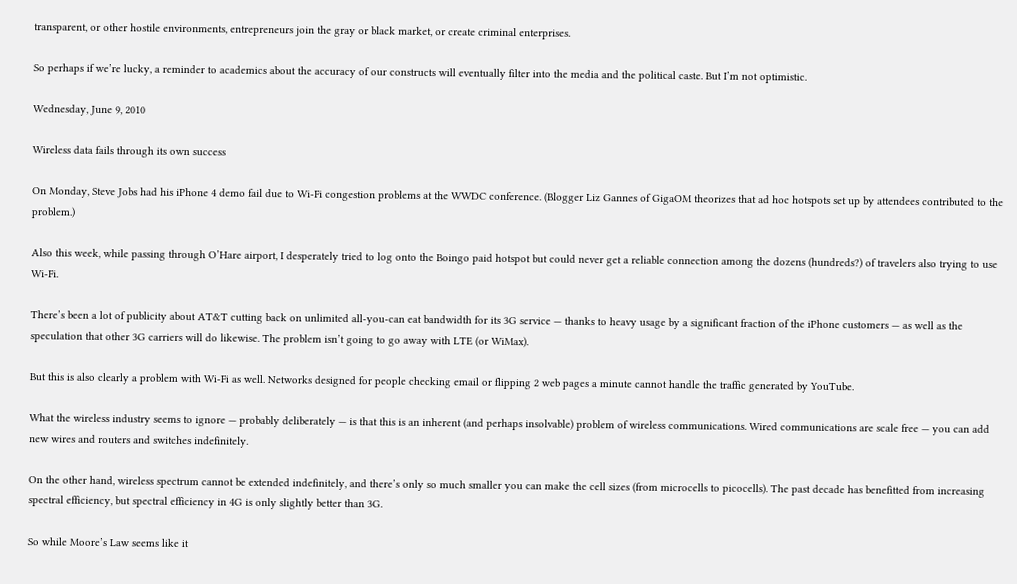transparent, or other hostile environments, entrepreneurs join the gray or black market, or create criminal enterprises.

So perhaps if we’re lucky, a reminder to academics about the accuracy of our constructs will eventually filter into the media and the political caste. But I’m not optimistic.

Wednesday, June 9, 2010

Wireless data fails through its own success

On Monday, Steve Jobs had his iPhone 4 demo fail due to Wi-Fi congestion problems at the WWDC conference. (Blogger Liz Gannes of GigaOM theorizes that ad hoc hotspots set up by attendees contributed to the problem.)

Also this week, while passing through O’Hare airport, I desperately tried to log onto the Boingo paid hotspot but could never get a reliable connection among the dozens (hundreds?) of travelers also trying to use Wi-Fi.

There’s been a lot of publicity about AT&T cutting back on unlimited all-you-can eat bandwidth for its 3G service — thanks to heavy usage by a significant fraction of the iPhone customers — as well as the speculation that other 3G carriers will do likewise. The problem isn’t going to go away with LTE (or WiMax).

But this is also clearly a problem with Wi-Fi as well. Networks designed for people checking email or flipping 2 web pages a minute cannot handle the traffic generated by YouTube.

What the wireless industry seems to ignore — probably deliberately — is that this is an inherent (and perhaps insolvable) problem of wireless communications. Wired communications are scale free — you can add new wires and routers and switches indefinitely.

On the other hand, wireless spectrum cannot be extended indefinitely, and there’s only so much smaller you can make the cell sizes (from microcells to picocells). The past decade has benefitted from increasing spectral efficiency, but spectral efficiency in 4G is only slightly better than 3G.

So while Moore’s Law seems like it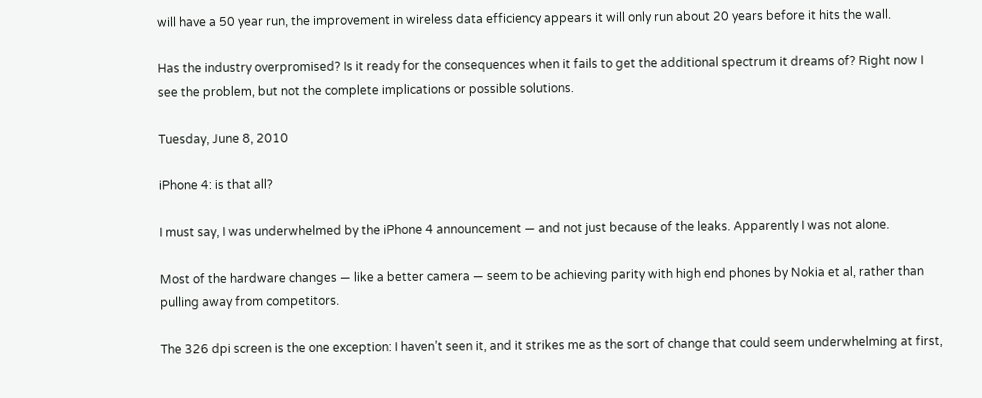will have a 50 year run, the improvement in wireless data efficiency appears it will only run about 20 years before it hits the wall.

Has the industry overpromised? Is it ready for the consequences when it fails to get the additional spectrum it dreams of? Right now I see the problem, but not the complete implications or possible solutions.

Tuesday, June 8, 2010

iPhone 4: is that all?

I must say, I was underwhelmed by the iPhone 4 announcement — and not just because of the leaks. Apparently I was not alone.

Most of the hardware changes — like a better camera — seem to be achieving parity with high end phones by Nokia et al, rather than pulling away from competitors.

The 326 dpi screen is the one exception: I haven’t seen it, and it strikes me as the sort of change that could seem underwhelming at first,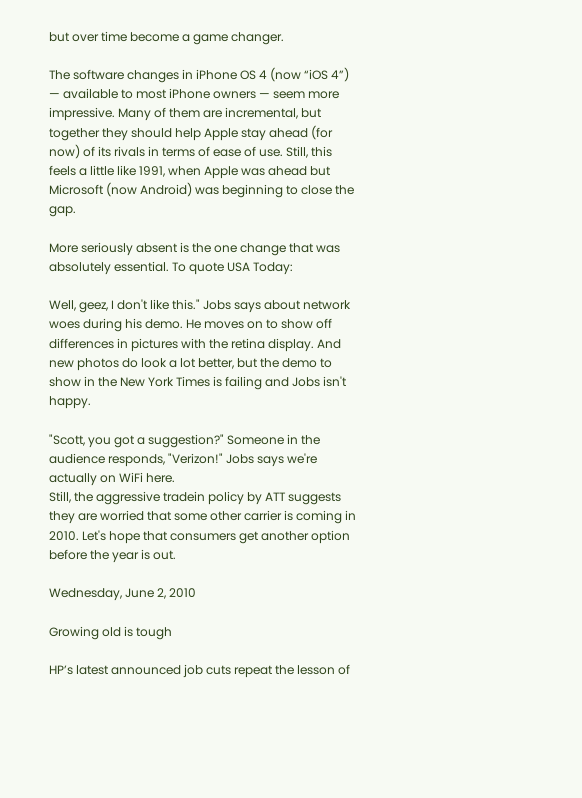but over time become a game changer.

The software changes in iPhone OS 4 (now “iOS 4”) — available to most iPhone owners — seem more impressive. Many of them are incremental, but together they should help Apple stay ahead (for now) of its rivals in terms of ease of use. Still, this feels a little like 1991, when Apple was ahead but Microsoft (now Android) was beginning to close the gap.

More seriously absent is the one change that was absolutely essential. To quote USA Today:

Well, geez, I don't like this." Jobs says about network woes during his demo. He moves on to show off differences in pictures with the retina display. And new photos do look a lot better, but the demo to show in the New York Times is failing and Jobs isn't happy.

"Scott, you got a suggestion?" Someone in the audience responds, "Verizon!" Jobs says we're actually on WiFi here.
Still, the aggressive tradein policy by ATT suggests they are worried that some other carrier is coming in 2010. Let's hope that consumers get another option before the year is out.

Wednesday, June 2, 2010

Growing old is tough

HP’s latest announced job cuts repeat the lesson of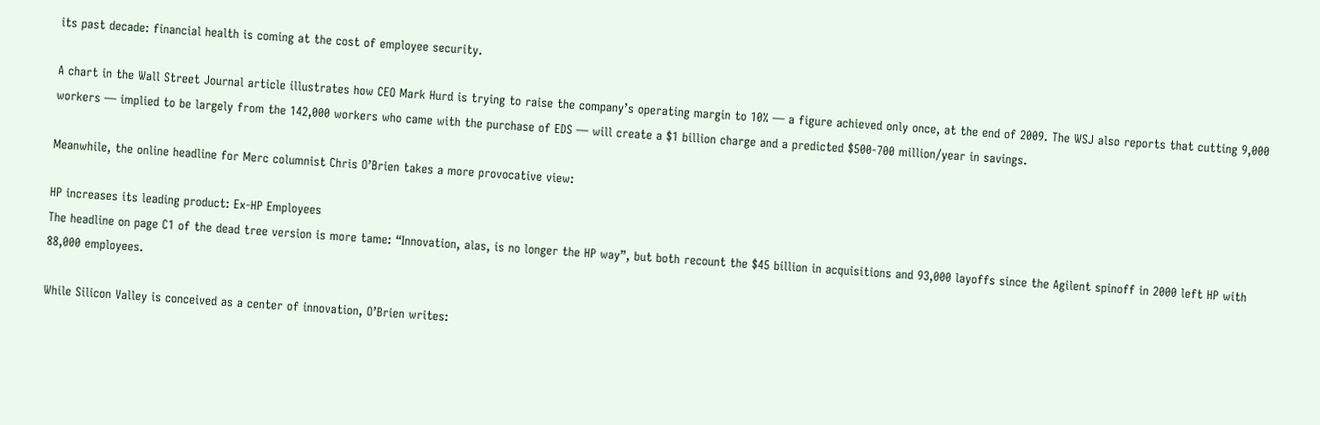its past decade: financial health is coming at the cost of employee security.

A chart in the Wall Street Journal article illustrates how CEO Mark Hurd is trying to raise the company’s operating margin to 10% — a figure achieved only once, at the end of 2009. The WSJ also reports that cutting 9,000 workers — implied to be largely from the 142,000 workers who came with the purchase of EDS — will create a $1 billion charge and a predicted $500-700 million/year in savings.

Meanwhile, the online headline for Merc columnist Chris O’Brien takes a more provocative view:

HP increases its leading product: Ex-HP Employees
The headline on page C1 of the dead tree version is more tame: “Innovation, alas, is no longer the HP way”, but both recount the $45 billion in acquisitions and 93,000 layoffs since the Agilent spinoff in 2000 left HP with 88,000 employees.

While Silicon Valley is conceived as a center of innovation, O’Brien writes: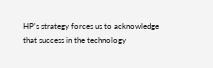HP's strategy forces us to acknowledge that success in the technology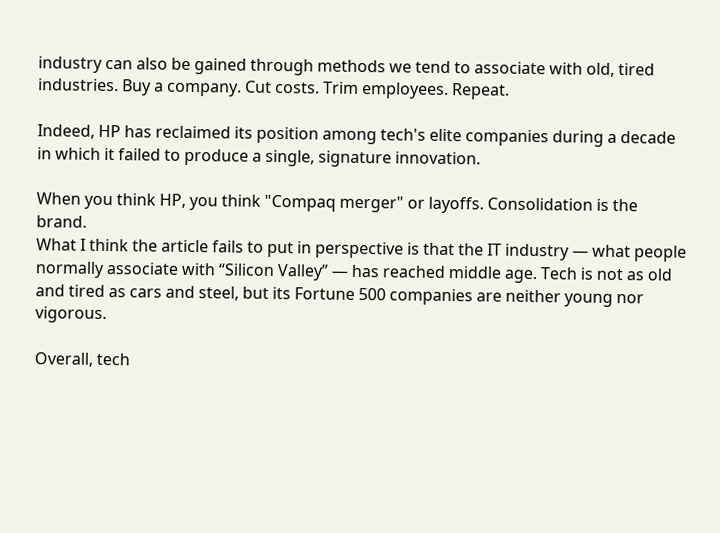industry can also be gained through methods we tend to associate with old, tired industries. Buy a company. Cut costs. Trim employees. Repeat.

Indeed, HP has reclaimed its position among tech's elite companies during a decade in which it failed to produce a single, signature innovation.

When you think HP, you think "Compaq merger" or layoffs. Consolidation is the brand.
What I think the article fails to put in perspective is that the IT industry — what people normally associate with “Silicon Valley” — has reached middle age. Tech is not as old and tired as cars and steel, but its Fortune 500 companies are neither young nor vigorous.

Overall, tech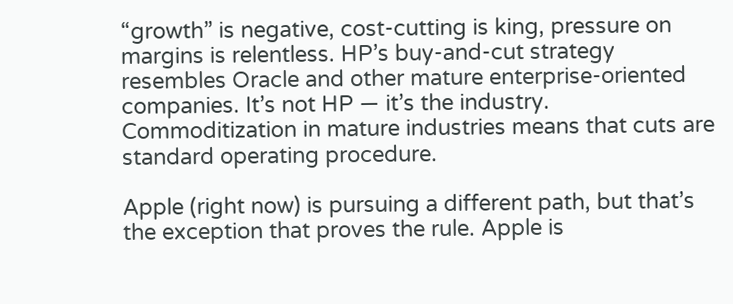“growth” is negative, cost-cutting is king, pressure on margins is relentless. HP’s buy-and-cut strategy resembles Oracle and other mature enterprise-oriented companies. It’s not HP — it’s the industry. Commoditization in mature industries means that cuts are standard operating procedure.

Apple (right now) is pursuing a different path, but that’s the exception that proves the rule. Apple is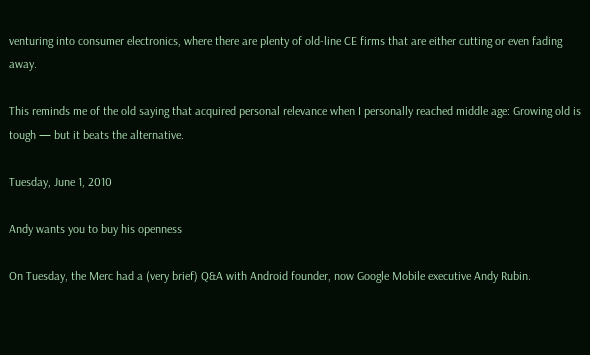venturing into consumer electronics, where there are plenty of old-line CE firms that are either cutting or even fading away.

This reminds me of the old saying that acquired personal relevance when I personally reached middle age: Growing old is tough — but it beats the alternative.

Tuesday, June 1, 2010

Andy wants you to buy his openness

On Tuesday, the Merc had a (very brief) Q&A with Android founder, now Google Mobile executive Andy Rubin.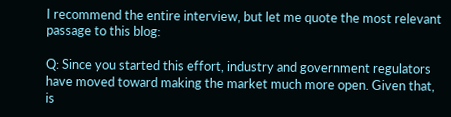I recommend the entire interview, but let me quote the most relevant passage to this blog:

Q: Since you started this effort, industry and government regulators have moved toward making the market much more open. Given that, is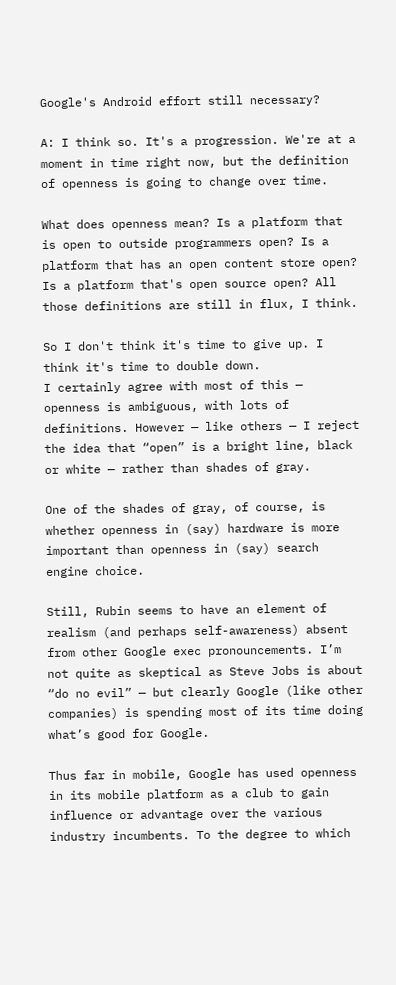Google's Android effort still necessary?

A: I think so. It's a progression. We're at a moment in time right now, but the definition of openness is going to change over time.

What does openness mean? Is a platform that is open to outside programmers open? Is a platform that has an open content store open? Is a platform that's open source open? All those definitions are still in flux, I think.

So I don't think it's time to give up. I think it's time to double down.
I certainly agree with most of this — openness is ambiguous, with lots of definitions. However — like others — I reject the idea that “open” is a bright line, black or white — rather than shades of gray.

One of the shades of gray, of course, is whether openness in (say) hardware is more important than openness in (say) search engine choice.

Still, Rubin seems to have an element of realism (and perhaps self-awareness) absent from other Google exec pronouncements. I’m not quite as skeptical as Steve Jobs is about “do no evil” — but clearly Google (like other companies) is spending most of its time doing what’s good for Google.

Thus far in mobile, Google has used openness in its mobile platform as a club to gain influence or advantage over the various industry incumbents. To the degree to which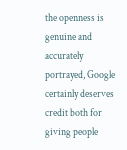the openness is genuine and accurately portrayed, Google certainly deserves credit both for giving people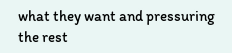what they want and pressuring the rest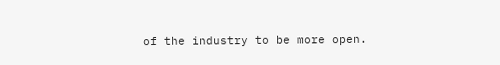of the industry to be more open.